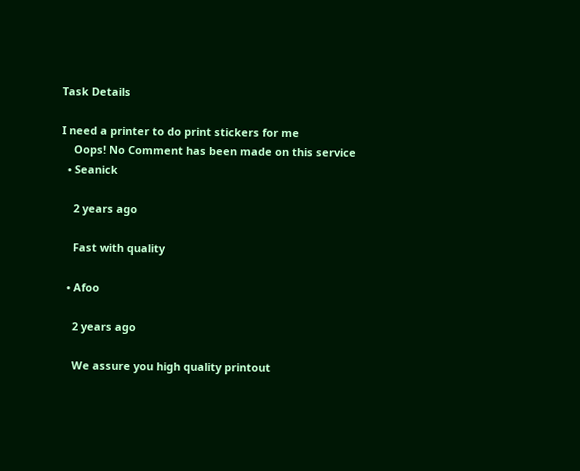Task Details

I need a printer to do print stickers for me
    Oops! No Comment has been made on this service
  • Seanick

    2 years ago

    Fast with quality

  • Afoo

    2 years ago

    We assure you high quality printout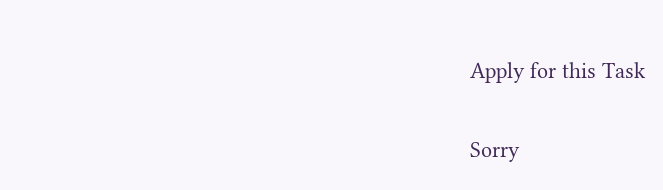Apply for this Task

Sorry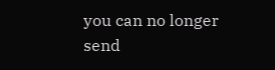you can no longer send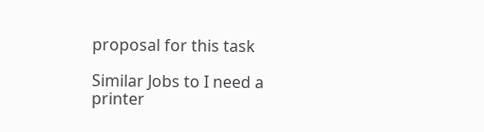proposal for this task

Similar Jobs to I need a printer